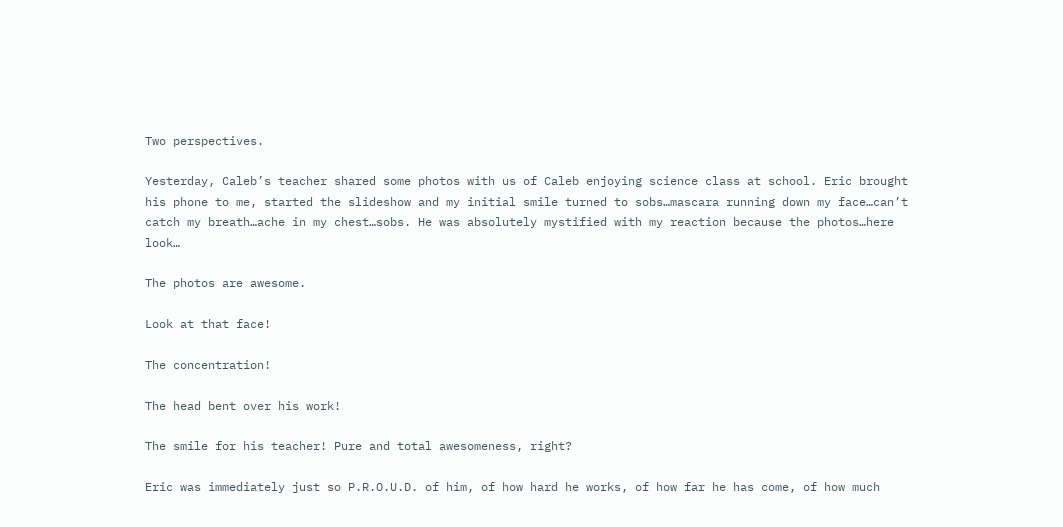Two perspectives.

Yesterday, Caleb’s teacher shared some photos with us of Caleb enjoying science class at school. Eric brought his phone to me, started the slideshow and my initial smile turned to sobs…mascara running down my face…can’t catch my breath…ache in my chest…sobs. He was absolutely mystified with my reaction because the photos…here look…

The photos are awesome.

Look at that face!

The concentration!

The head bent over his work!

The smile for his teacher! Pure and total awesomeness, right?

Eric was immediately just so P.R.O.U.D. of him, of how hard he works, of how far he has come, of how much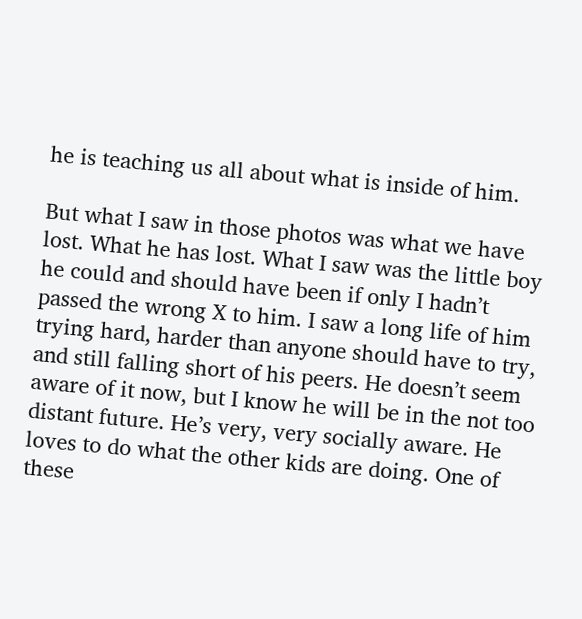he is teaching us all about what is inside of him.

But what I saw in those photos was what we have lost. What he has lost. What I saw was the little boy he could and should have been if only I hadn’t passed the wrong X to him. I saw a long life of him trying hard, harder than anyone should have to try, and still falling short of his peers. He doesn’t seem aware of it now, but I know he will be in the not too distant future. He’s very, very socially aware. He loves to do what the other kids are doing. One of these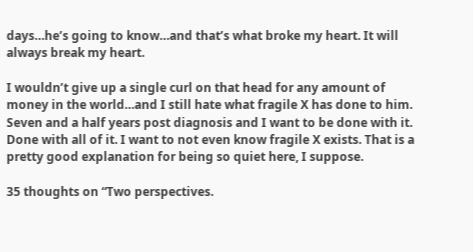days…he’s going to know…and that’s what broke my heart. It will always break my heart.

I wouldn’t give up a single curl on that head for any amount of money in the world…and I still hate what fragile X has done to him. Seven and a half years post diagnosis and I want to be done with it. Done with all of it. I want to not even know fragile X exists. That is a pretty good explanation for being so quiet here, I suppose.

35 thoughts on “Two perspectives.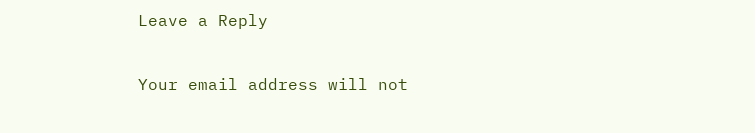Leave a Reply

Your email address will not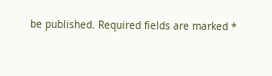be published. Required fields are marked *